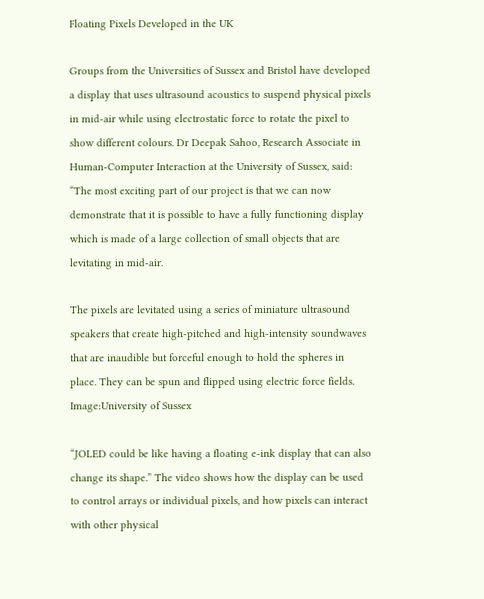Floating Pixels Developed in the UK

Groups from the Universities of Sussex and Bristol have developed a display that uses ultrasound acoustics to suspend physical pixels in mid-air while using electrostatic force to rotate the pixel to show different colours. Dr Deepak Sahoo, Research Associate in Human-Computer Interaction at the University of Sussex, said: “The most exciting part of our project is that we can now demonstrate that it is possible to have a fully functioning display which is made of a large collection of small objects that are levitating in mid-air.

The pixels are levitated using a series of miniature ultrasound speakers that create high-pitched and high-intensity soundwaves that are inaudible but forceful enough to hold the spheres in place. They can be spun and flipped using electric force fields. Image:University of Sussex

“JOLED could be like having a floating e-ink display that can also change its shape.” The video shows how the display can be used to control arrays or individual pixels, and how pixels can interact with other physical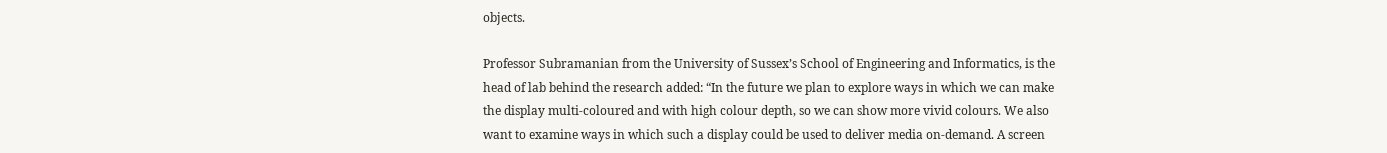objects.

Professor Subramanian from the University of Sussex’s School of Engineering and Informatics, is the head of lab behind the research added: “In the future we plan to explore ways in which we can make the display multi-coloured and with high colour depth, so we can show more vivid colours. We also want to examine ways in which such a display could be used to deliver media on-demand. A screen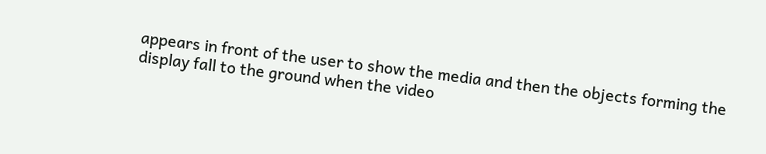appears in front of the user to show the media and then the objects forming the display fall to the ground when the video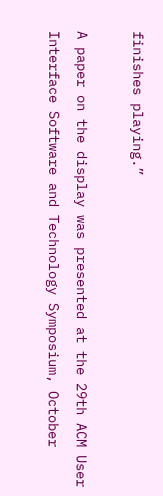finishes playing.”

A paper on the display was presented at the 29th ACM User Interface Software and Technology Symposium, October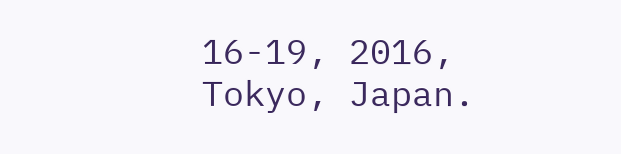16-19, 2016, Tokyo, Japan.